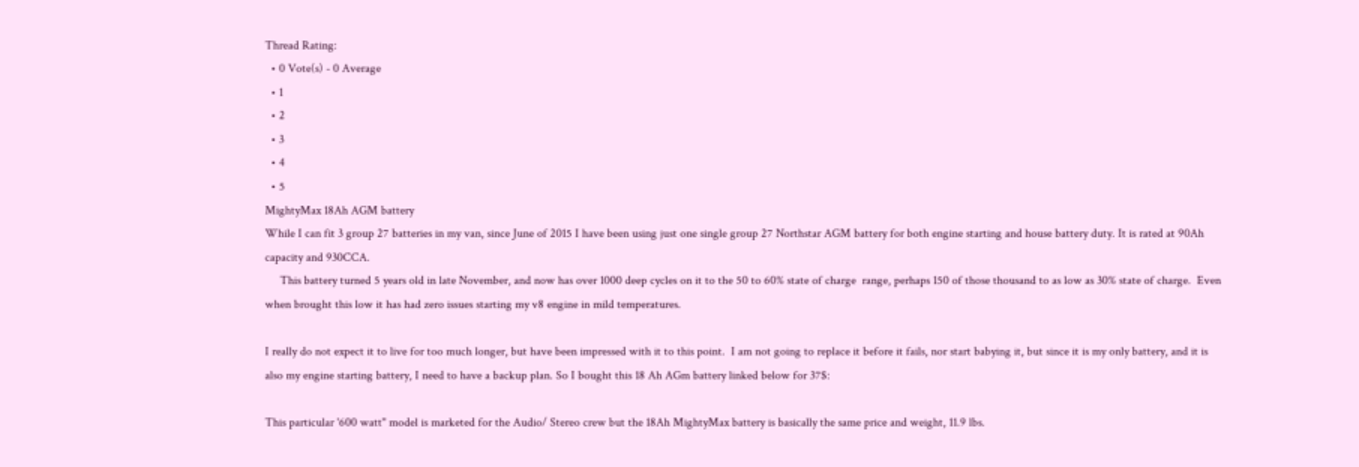Thread Rating:
  • 0 Vote(s) - 0 Average
  • 1
  • 2
  • 3
  • 4
  • 5
MightyMax 18Ah AGM battery
While I can fit 3 group 27 batteries in my van, since June of 2015 I have been using just one single group 27 Northstar AGM battery for both engine starting and house battery duty. It is rated at 90Ah capacity and 930CCA.
     This battery turned 5 years old in late November, and now has over 1000 deep cycles on it to the 50 to 60% state of charge  range, perhaps 150 of those thousand to as low as 30% state of charge.  Even when brought this low it has had zero issues starting my v8 engine in mild temperatures.

I really do not expect it to live for too much longer, but have been impressed with it to this point.  I am not going to replace it before it fails, nor start babying it, but since it is my only battery, and it is also my engine starting battery, I need to have a backup plan. So I bought this 18 Ah AGm battery linked below for 37$:

This particular '600 watt" model is marketed for the Audio/ Stereo crew but the 18Ah MightyMax battery is basically the same price and weight, 11.9 lbs.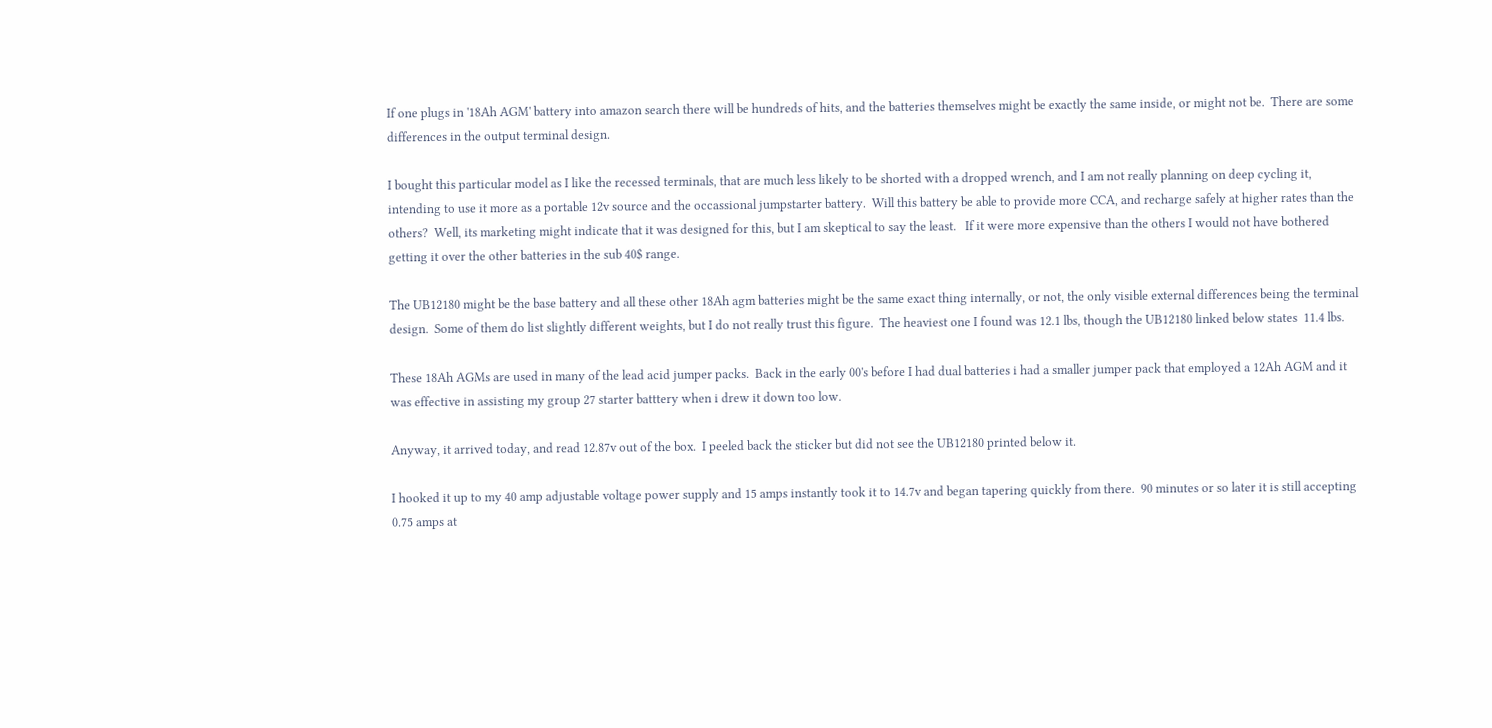If one plugs in '18Ah AGM' battery into amazon search there will be hundreds of hits, and the batteries themselves might be exactly the same inside, or might not be.  There are some differences in the output terminal design.

I bought this particular model as I like the recessed terminals, that are much less likely to be shorted with a dropped wrench, and I am not really planning on deep cycling it, intending to use it more as a portable 12v source and the occassional jumpstarter battery.  Will this battery be able to provide more CCA, and recharge safely at higher rates than the others?  Well, its marketing might indicate that it was designed for this, but I am skeptical to say the least.   If it were more expensive than the others I would not have bothered getting it over the other batteries in the sub 40$ range.

The UB12180 might be the base battery and all these other 18Ah agm batteries might be the same exact thing internally, or not, the only visible external differences being the terminal design.  Some of them do list slightly different weights, but I do not really trust this figure.  The heaviest one I found was 12.1 lbs, though the UB12180 linked below states  11.4 lbs.

These 18Ah AGMs are used in many of the lead acid jumper packs.  Back in the early 00's before I had dual batteries i had a smaller jumper pack that employed a 12Ah AGM and it was effective in assisting my group 27 starter batttery when i drew it down too low.

Anyway, it arrived today, and read 12.87v out of the box.  I peeled back the sticker but did not see the UB12180 printed below it.

I hooked it up to my 40 amp adjustable voltage power supply and 15 amps instantly took it to 14.7v and began tapering quickly from there.  90 minutes or so later it is still accepting 0.75 amps at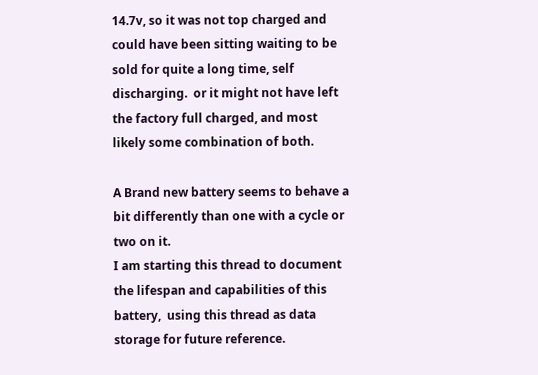14.7v, so it was not top charged and could have been sitting waiting to be sold for quite a long time, self discharging.  or it might not have left the factory full charged, and most likely some combination of both.

A Brand new battery seems to behave a bit differently than one with a cycle or two on it.
I am starting this thread to document the lifespan and capabilities of this battery,  using this thread as data storage for future reference.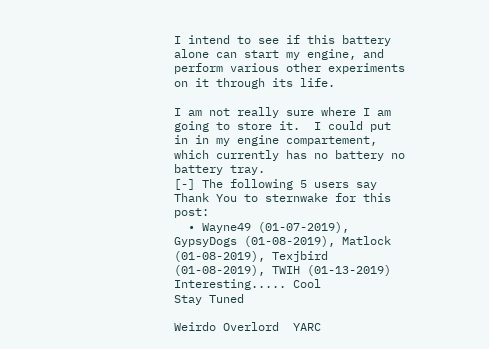I intend to see if this battery alone can start my engine, and perform various other experiments on it through its life.

I am not really sure where I am going to store it.  I could put in in my engine compartement, which currently has no battery no battery tray.
[-] The following 5 users say Thank You to sternwake for this post:
  • Wayne49 (01-07-2019), GypsyDogs (01-08-2019), Matlock (01-08-2019), Texjbird (01-08-2019), TWIH (01-13-2019)
Interesting..... Cool
Stay Tuned

Weirdo Overlord  YARC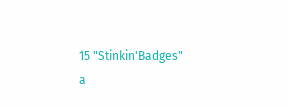15 "Stinkin'Badges"  a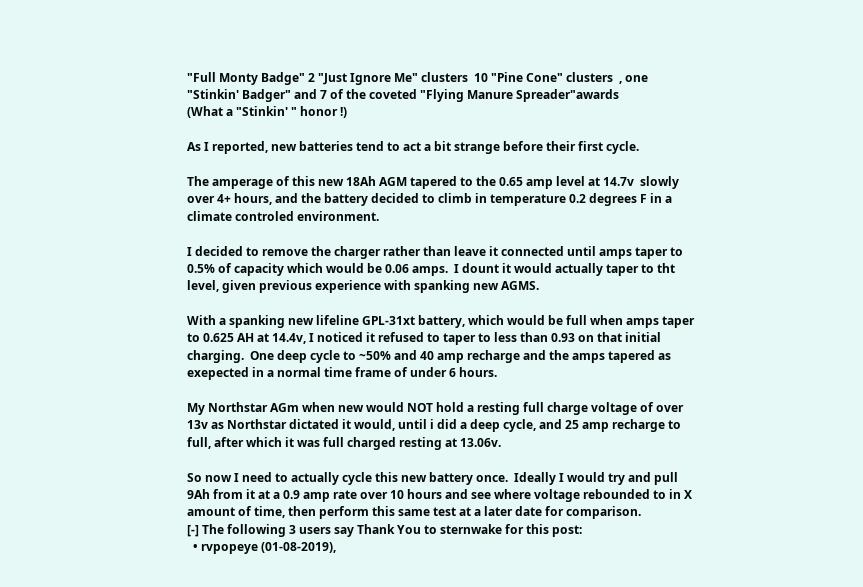"Full Monty Badge" 2 "Just Ignore Me" clusters  10 "Pine Cone" clusters  , one "Stinkin' Badger" and 7 of the coveted "Flying Manure Spreader"awards
(What a "Stinkin' " honor !)

As I reported, new batteries tend to act a bit strange before their first cycle.

The amperage of this new 18Ah AGM tapered to the 0.65 amp level at 14.7v  slowly over 4+ hours, and the battery decided to climb in temperature 0.2 degrees F in a climate controled environment.

I decided to remove the charger rather than leave it connected until amps taper to 0.5% of capacity which would be 0.06 amps.  I dount it would actually taper to tht level, given previous experience with spanking new AGMS.

With a spanking new lifeline GPL-31xt battery, which would be full when amps taper to 0.625 AH at 14.4v, I noticed it refused to taper to less than 0.93 on that initial charging.  One deep cycle to ~50% and 40 amp recharge and the amps tapered as exepected in a normal time frame of under 6 hours.

My Northstar AGm when new would NOT hold a resting full charge voltage of over 13v as Northstar dictated it would, until i did a deep cycle, and 25 amp recharge to full, after which it was full charged resting at 13.06v.

So now I need to actually cycle this new battery once.  Ideally I would try and pull 9Ah from it at a 0.9 amp rate over 10 hours and see where voltage rebounded to in X amount of time, then perform this same test at a later date for comparison.
[-] The following 3 users say Thank You to sternwake for this post:
  • rvpopeye (01-08-2019),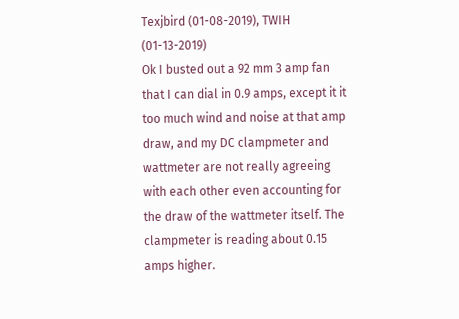Texjbird (01-08-2019), TWIH (01-13-2019)
Ok I busted out a 92 mm 3 amp fan that I can dial in 0.9 amps, except it it too much wind and noise at that amp draw, and my DC clampmeter and wattmeter are not really agreeing with each other even accounting for the draw of the wattmeter itself. The clampmeter is reading about 0.15 amps higher.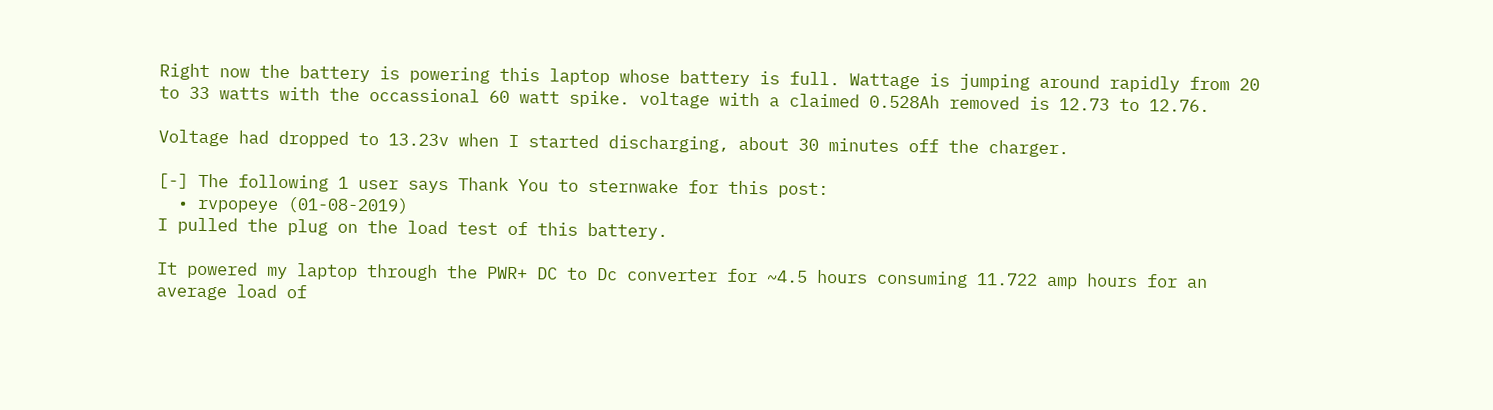Right now the battery is powering this laptop whose battery is full. Wattage is jumping around rapidly from 20 to 33 watts with the occassional 60 watt spike. voltage with a claimed 0.528Ah removed is 12.73 to 12.76.

Voltage had dropped to 13.23v when I started discharging, about 30 minutes off the charger.

[-] The following 1 user says Thank You to sternwake for this post:
  • rvpopeye (01-08-2019)
I pulled the plug on the load test of this battery.

It powered my laptop through the PWR+ DC to Dc converter for ~4.5 hours consuming 11.722 amp hours for an average load of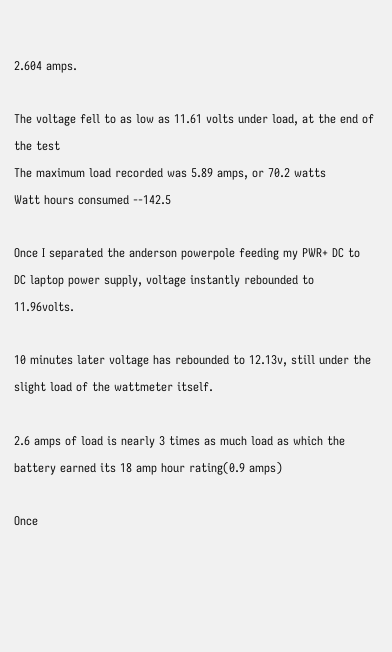2.604 amps.

The voltage fell to as low as 11.61 volts under load, at the end of the test
The maximum load recorded was 5.89 amps, or 70.2 watts
Watt hours consumed --142.5

Once I separated the anderson powerpole feeding my PWR+ DC to DC laptop power supply, voltage instantly rebounded to 11.96volts.

10 minutes later voltage has rebounded to 12.13v, still under the slight load of the wattmeter itself.

2.6 amps of load is nearly 3 times as much load as which the battery earned its 18 amp hour rating(0.9 amps)

Once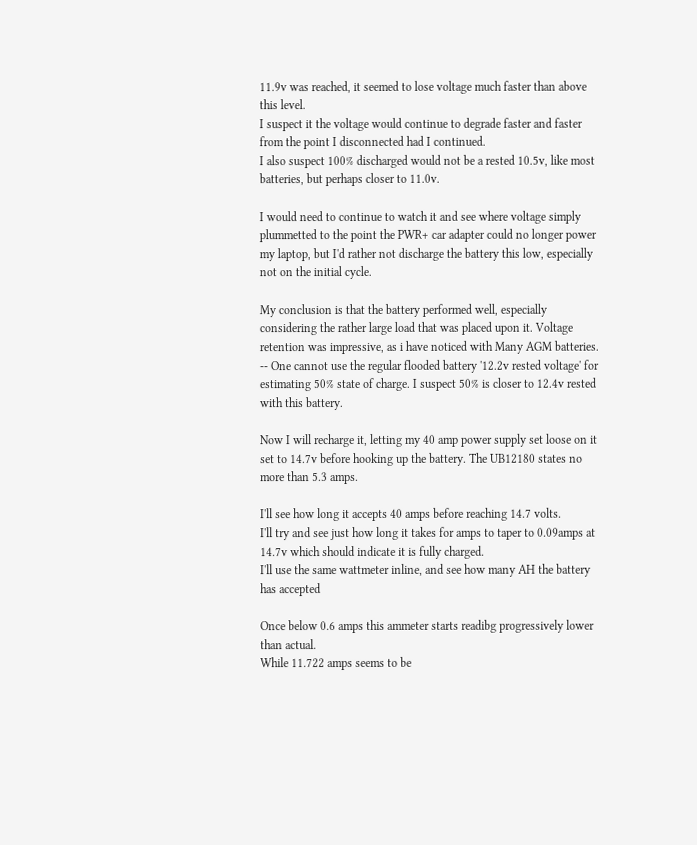11.9v was reached, it seemed to lose voltage much faster than above this level.
I suspect it the voltage would continue to degrade faster and faster from the point I disconnected had I continued.
I also suspect 100% discharged would not be a rested 10.5v, like most batteries, but perhaps closer to 11.0v.

I would need to continue to watch it and see where voltage simply plummetted to the point the PWR+ car adapter could no longer power my laptop, but I'd rather not discharge the battery this low, especially not on the initial cycle.

My conclusion is that the battery performed well, especially considering the rather large load that was placed upon it. Voltage retention was impressive, as i have noticed with Many AGM batteries.
-- One cannot use the regular flooded battery '12.2v rested voltage' for estimating 50% state of charge. I suspect 50% is closer to 12.4v rested with this battery.

Now I will recharge it, letting my 40 amp power supply set loose on it set to 14.7v before hooking up the battery. The UB12180 states no more than 5.3 amps.

I'll see how long it accepts 40 amps before reaching 14.7 volts.
I'll try and see just how long it takes for amps to taper to 0.09amps at 14.7v which should indicate it is fully charged.
I'll use the same wattmeter inline, and see how many AH the battery has accepted

Once below 0.6 amps this ammeter starts readibg progressively lower than actual.
While 11.722 amps seems to be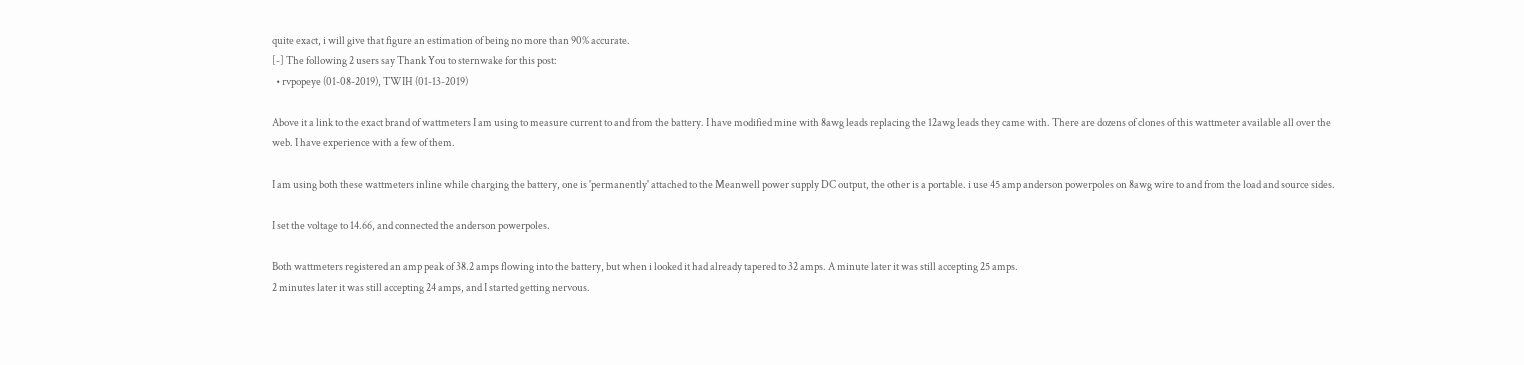quite exact, i will give that figure an estimation of being no more than 90% accurate.
[-] The following 2 users say Thank You to sternwake for this post:
  • rvpopeye (01-08-2019), TWIH (01-13-2019)

Above it a link to the exact brand of wattmeters I am using to measure current to and from the battery. I have modified mine with 8awg leads replacing the 12awg leads they came with. There are dozens of clones of this wattmeter available all over the web. I have experience with a few of them.

I am using both these wattmeters inline while charging the battery, one is 'permanently' attached to the Meanwell power supply DC output, the other is a portable. i use 45 amp anderson powerpoles on 8awg wire to and from the load and source sides.

I set the voltage to 14.66, and connected the anderson powerpoles.

Both wattmeters registered an amp peak of 38.2 amps flowing into the battery, but when i looked it had already tapered to 32 amps. A minute later it was still accepting 25 amps.
2 minutes later it was still accepting 24 amps, and I started getting nervous.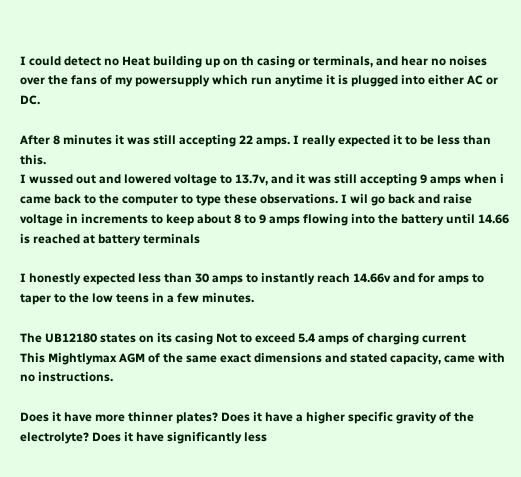I could detect no Heat building up on th casing or terminals, and hear no noises over the fans of my powersupply which run anytime it is plugged into either AC or DC.

After 8 minutes it was still accepting 22 amps. I really expected it to be less than this.
I wussed out and lowered voltage to 13.7v, and it was still accepting 9 amps when i came back to the computer to type these observations. I wil go back and raise voltage in increments to keep about 8 to 9 amps flowing into the battery until 14.66 is reached at battery terminals

I honestly expected less than 30 amps to instantly reach 14.66v and for amps to taper to the low teens in a few minutes.

The UB12180 states on its casing Not to exceed 5.4 amps of charging current
This Mightlymax AGM of the same exact dimensions and stated capacity, came with no instructions.

Does it have more thinner plates? Does it have a higher specific gravity of the electrolyte? Does it have significantly less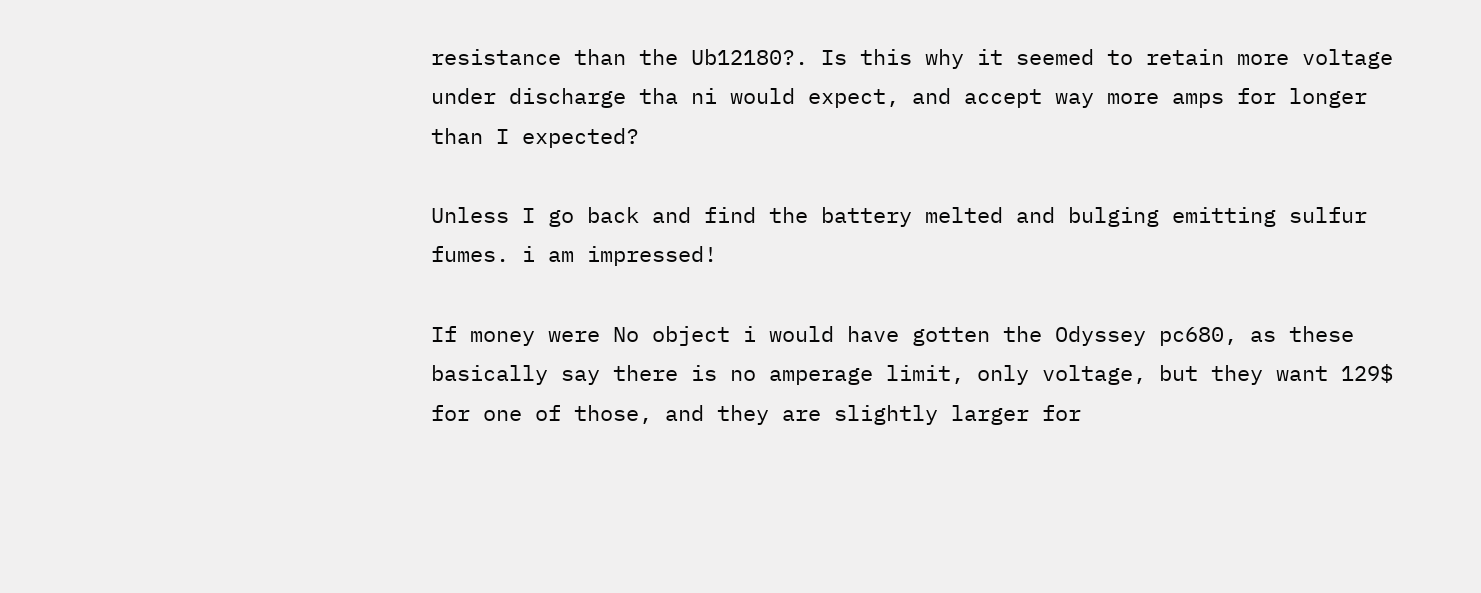resistance than the Ub12180?. Is this why it seemed to retain more voltage under discharge tha ni would expect, and accept way more amps for longer than I expected?

Unless I go back and find the battery melted and bulging emitting sulfur fumes. i am impressed!

If money were No object i would have gotten the Odyssey pc680, as these basically say there is no amperage limit, only voltage, but they want 129$ for one of those, and they are slightly larger for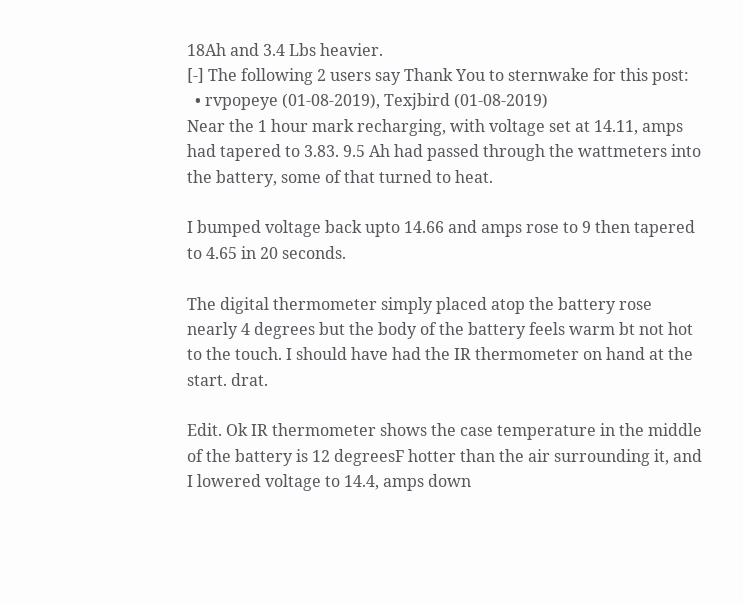18Ah and 3.4 Lbs heavier.
[-] The following 2 users say Thank You to sternwake for this post:
  • rvpopeye (01-08-2019), Texjbird (01-08-2019)
Near the 1 hour mark recharging, with voltage set at 14.11, amps had tapered to 3.83. 9.5 Ah had passed through the wattmeters into the battery, some of that turned to heat.

I bumped voltage back upto 14.66 and amps rose to 9 then tapered to 4.65 in 20 seconds.

The digital thermometer simply placed atop the battery rose nearly 4 degrees but the body of the battery feels warm bt not hot to the touch. I should have had the IR thermometer on hand at the start. drat.

Edit. Ok IR thermometer shows the case temperature in the middle of the battery is 12 degreesF hotter than the air surrounding it, and I lowered voltage to 14.4, amps down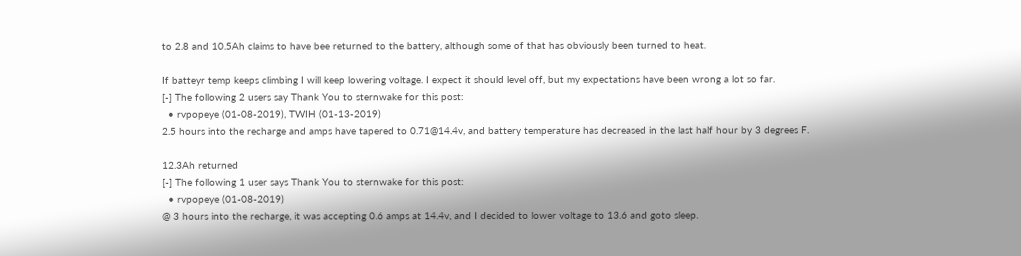to 2.8 and 10.5Ah claims to have bee returned to the battery, although some of that has obviously been turned to heat.

If batteyr temp keeps climbing I will keep lowering voltage. I expect it should level off, but my expectations have been wrong a lot so far.
[-] The following 2 users say Thank You to sternwake for this post:
  • rvpopeye (01-08-2019), TWIH (01-13-2019)
2.5 hours into the recharge and amps have tapered to 0.71@14.4v, and battery temperature has decreased in the last half hour by 3 degrees F.

12.3Ah returned
[-] The following 1 user says Thank You to sternwake for this post:
  • rvpopeye (01-08-2019)
@ 3 hours into the recharge, it was accepting 0.6 amps at 14.4v, and I decided to lower voltage to 13.6 and goto sleep.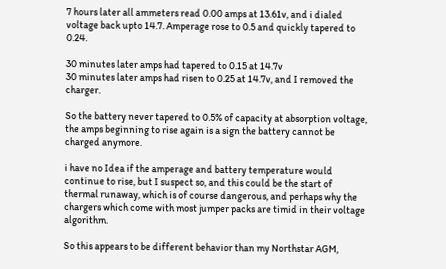7 hours later all ammeters read 0.00 amps at 13.61v, and i dialed voltage back upto 14.7. Amperage rose to 0.5 and quickly tapered to 0.24.

30 minutes later amps had tapered to 0.15 at 14.7v
30 minutes later amps had risen to 0.25 at 14.7v, and I removed the charger.

So the battery never tapered to 0.5% of capacity at absorption voltage, the amps beginning to rise again is a sign the battery cannot be charged anymore.

i have no Idea if the amperage and battery temperature would continue to rise, but I suspect so, and this could be the start of thermal runaway, which is of course dangerous, and perhaps why the chargers which come with most jumper packs are timid in their voltage algorithm.

So this appears to be different behavior than my Northstar AGM,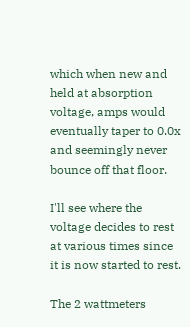which when new and held at absorption voltage, amps would eventually taper to 0.0x and seemingly never bounce off that floor.

I'll see where the voltage decides to rest at various times since it is now started to rest.

The 2 wattmeters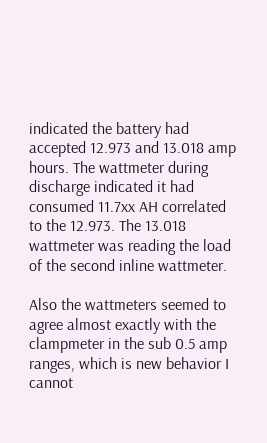indicated the battery had accepted 12.973 and 13.018 amp hours. The wattmeter during discharge indicated it had consumed 11.7xx AH correlated to the 12.973. The 13.018 wattmeter was reading the load of the second inline wattmeter.

Also the wattmeters seemed to agree almost exactly with the clampmeter in the sub 0.5 amp ranges, which is new behavior I cannot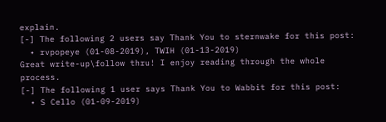explain.
[-] The following 2 users say Thank You to sternwake for this post:
  • rvpopeye (01-08-2019), TWIH (01-13-2019)
Great write-up\follow thru! I enjoy reading through the whole process.
[-] The following 1 user says Thank You to Wabbit for this post:
  • S Cello (01-09-2019)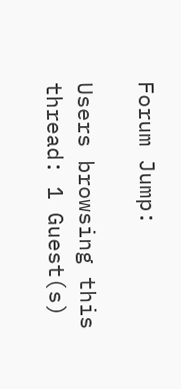Forum Jump:

Users browsing this thread: 1 Guest(s)